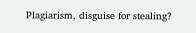Plagiarism, disguise for stealing?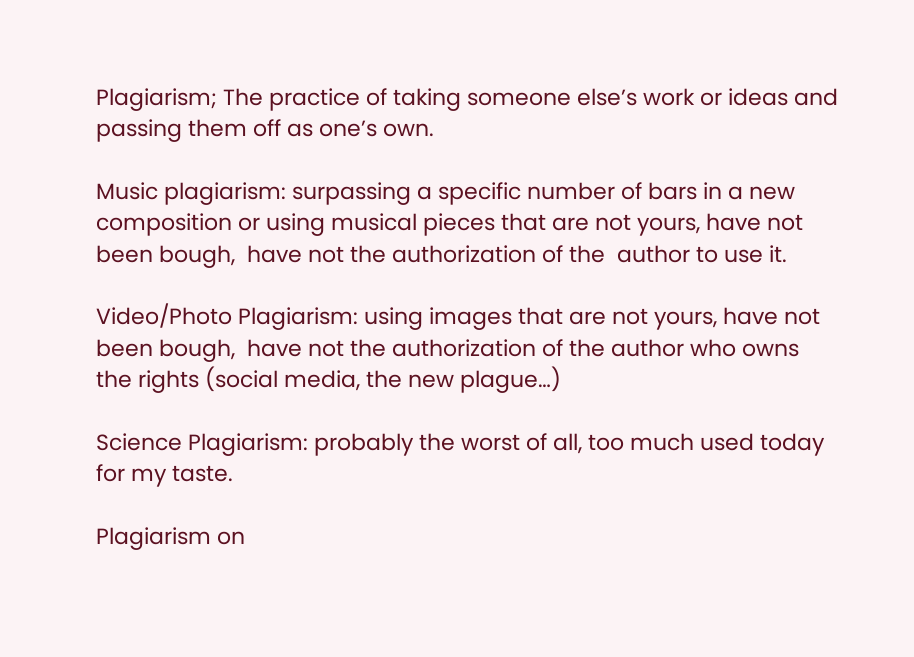Plagiarism; The practice of taking someone else’s work or ideas and passing them off as one’s own.

Music plagiarism: surpassing a specific number of bars in a new composition or using musical pieces that are not yours, have not been bough,  have not the authorization of the  author to use it.

Video/Photo Plagiarism: using images that are not yours, have not been bough,  have not the authorization of the author who owns the rights (social media, the new plague…)

Science Plagiarism: probably the worst of all, too much used today for my taste.

Plagiarism on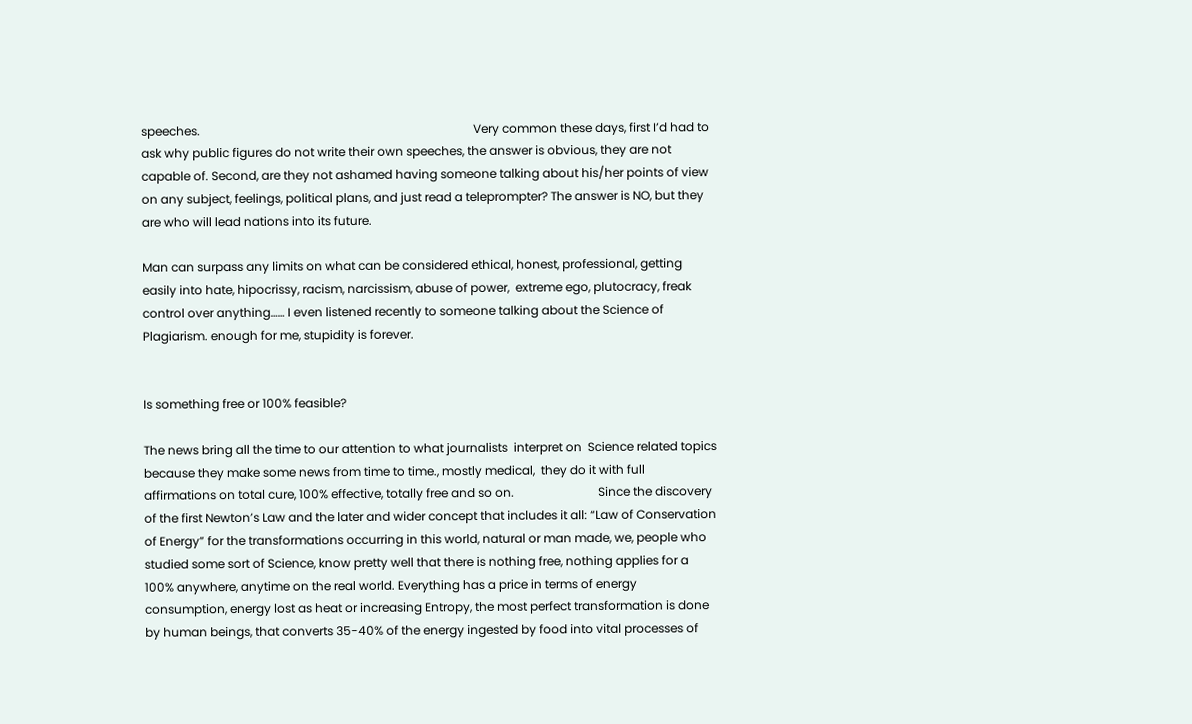speeches.                                                                                           Very common these days, first I’d had to ask why public figures do not write their own speeches, the answer is obvious, they are not capable of. Second, are they not ashamed having someone talking about his/her points of view on any subject, feelings, political plans, and just read a teleprompter? The answer is NO, but they are who will lead nations into its future.

Man can surpass any limits on what can be considered ethical, honest, professional, getting easily into hate, hipocrissy, racism, narcissism, abuse of power,  extreme ego, plutocracy, freak control over anything…… I even listened recently to someone talking about the Science of Plagiarism. enough for me, stupidity is forever.


Is something free or 100% feasible?

The news bring all the time to our attention to what journalists  interpret on  Science related topics because they make some news from time to time., mostly medical,  they do it with full affirmations on total cure, 100% effective, totally free and so on.                            Since the discovery of the first Newton’s Law and the later and wider concept that includes it all: “Law of Conservation of Energy” for the transformations occurring in this world, natural or man made, we, people who studied some sort of Science, know pretty well that there is nothing free, nothing applies for a 100% anywhere, anytime on the real world. Everything has a price in terms of energy consumption, energy lost as heat or increasing Entropy, the most perfect transformation is done by human beings, that converts 35-40% of the energy ingested by food into vital processes of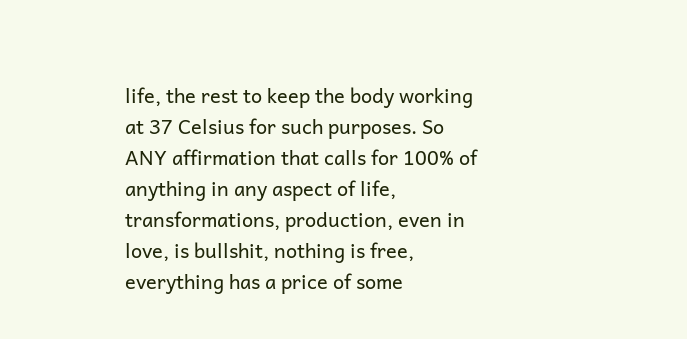life, the rest to keep the body working at 37 Celsius for such purposes. So ANY affirmation that calls for 100% of anything in any aspect of life, transformations, production, even in love, is bullshit, nothing is free, everything has a price of some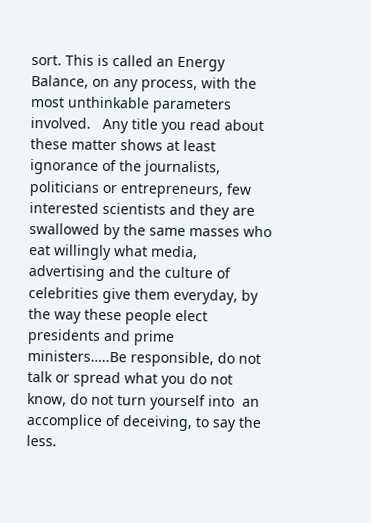sort. This is called an Energy Balance, on any process, with the most unthinkable parameters involved.   Any title you read about these matter shows at least ignorance of the journalists, politicians or entrepreneurs, few interested scientists and they are swallowed by the same masses who eat willingly what media, advertising and the culture of celebrities give them everyday, by the way these people elect presidents and prime ministers…..Be responsible, do not talk or spread what you do not know, do not turn yourself into  an accomplice of deceiving, to say the less.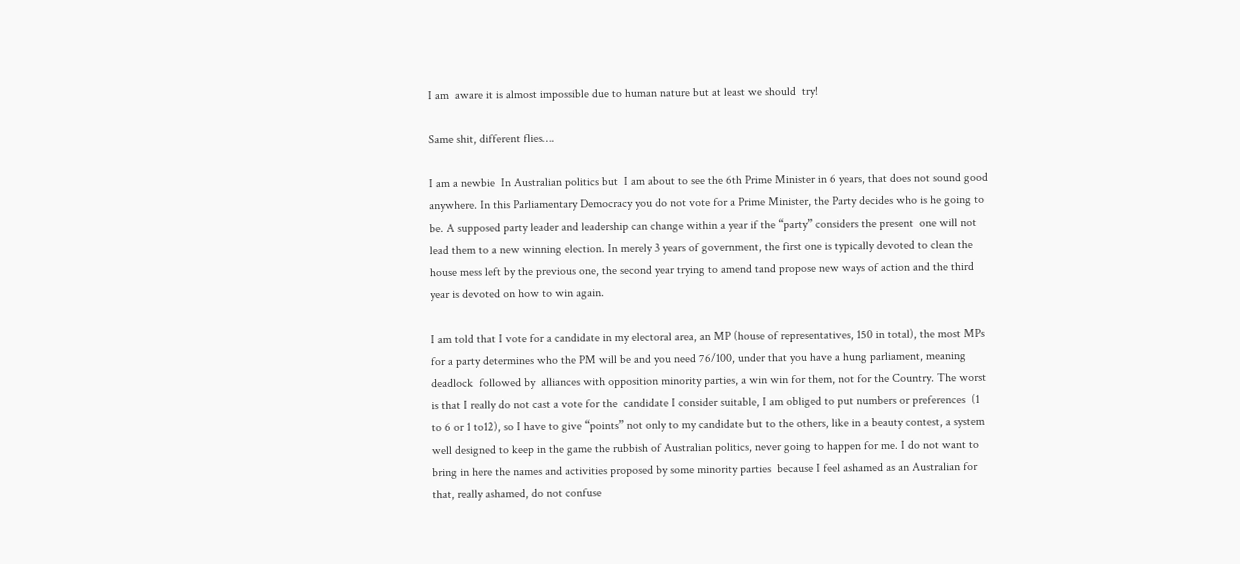I am  aware it is almost impossible due to human nature but at least we should  try!

Same shit, different flies….

I am a newbie  In Australian politics but  I am about to see the 6th Prime Minister in 6 years, that does not sound good anywhere. In this Parliamentary Democracy you do not vote for a Prime Minister, the Party decides who is he going to be. A supposed party leader and leadership can change within a year if the “party” considers the present  one will not lead them to a new winning election. In merely 3 years of government, the first one is typically devoted to clean the house mess left by the previous one, the second year trying to amend tand propose new ways of action and the third year is devoted on how to win again.

I am told that I vote for a candidate in my electoral area, an MP (house of representatives, 150 in total), the most MPs for a party determines who the PM will be and you need 76/100, under that you have a hung parliament, meaning deadlock  followed by  alliances with opposition minority parties, a win win for them, not for the Country. The worst is that I really do not cast a vote for the  candidate I consider suitable, I am obliged to put numbers or preferences  (1 to 6 or 1 to12), so I have to give “points” not only to my candidate but to the others, like in a beauty contest, a system well designed to keep in the game the rubbish of Australian politics, never going to happen for me. I do not want to bring in here the names and activities proposed by some minority parties  because I feel ashamed as an Australian for that, really ashamed, do not confuse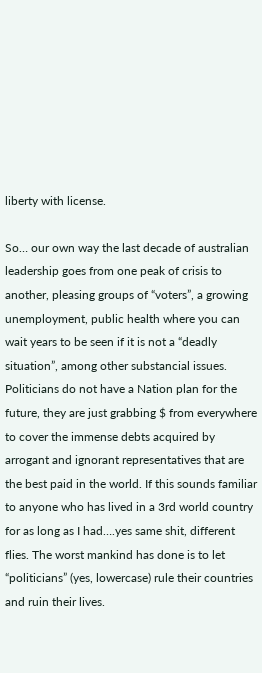liberty with license.

So… our own way the last decade of australian leadership goes from one peak of crisis to another, pleasing groups of “voters”, a growing unemployment, public health where you can wait years to be seen if it is not a “deadly situation”, among other substancial issues. Politicians do not have a Nation plan for the future, they are just grabbing $ from everywhere to cover the immense debts acquired by arrogant and ignorant representatives that are the best paid in the world. If this sounds familiar to anyone who has lived in a 3rd world country for as long as I had….yes same shit, different flies. The worst mankind has done is to let “politicians” (yes, lowercase) rule their countries and ruin their lives.